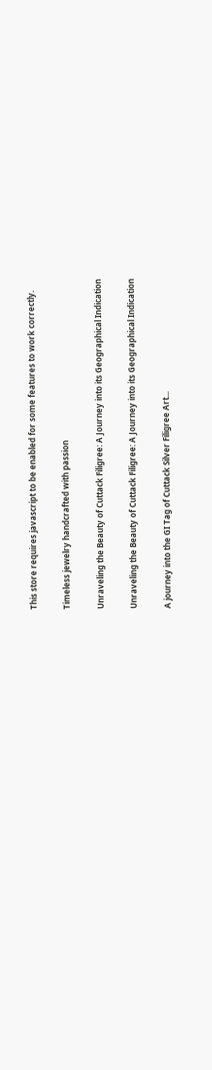This store requires javascript to be enabled for some features to work correctly.

Timeless jewelry handcrafted with passion

Unraveling the Beauty of Cuttack Filigree: A Journey into its Geographical Indication

Unraveling the Beauty of Cuttack Filigree: A Journey into its Geographical Indication

A journey into the GI Tag of Cuttack Silver Filigree Art...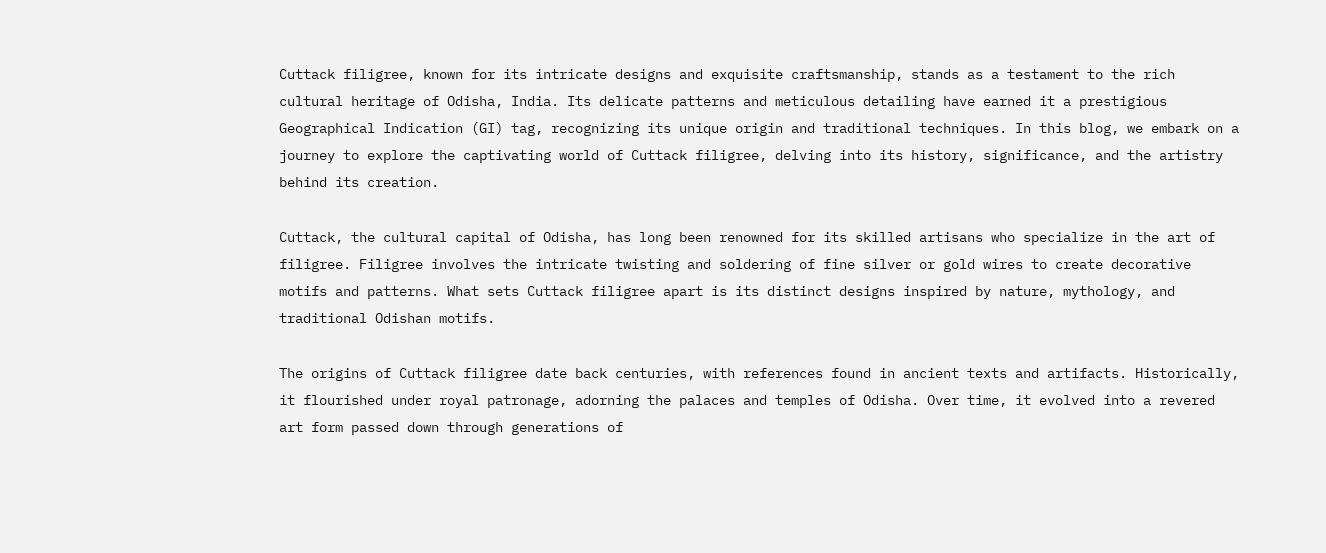Cuttack filigree, known for its intricate designs and exquisite craftsmanship, stands as a testament to the rich cultural heritage of Odisha, India. Its delicate patterns and meticulous detailing have earned it a prestigious Geographical Indication (GI) tag, recognizing its unique origin and traditional techniques. In this blog, we embark on a journey to explore the captivating world of Cuttack filigree, delving into its history, significance, and the artistry behind its creation.

Cuttack, the cultural capital of Odisha, has long been renowned for its skilled artisans who specialize in the art of filigree. Filigree involves the intricate twisting and soldering of fine silver or gold wires to create decorative motifs and patterns. What sets Cuttack filigree apart is its distinct designs inspired by nature, mythology, and traditional Odishan motifs.

The origins of Cuttack filigree date back centuries, with references found in ancient texts and artifacts. Historically, it flourished under royal patronage, adorning the palaces and temples of Odisha. Over time, it evolved into a revered art form passed down through generations of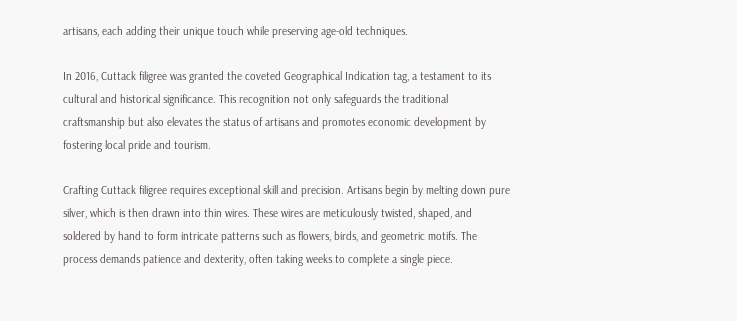artisans, each adding their unique touch while preserving age-old techniques.

In 2016, Cuttack filigree was granted the coveted Geographical Indication tag, a testament to its cultural and historical significance. This recognition not only safeguards the traditional craftsmanship but also elevates the status of artisans and promotes economic development by fostering local pride and tourism.

Crafting Cuttack filigree requires exceptional skill and precision. Artisans begin by melting down pure silver, which is then drawn into thin wires. These wires are meticulously twisted, shaped, and soldered by hand to form intricate patterns such as flowers, birds, and geometric motifs. The process demands patience and dexterity, often taking weeks to complete a single piece.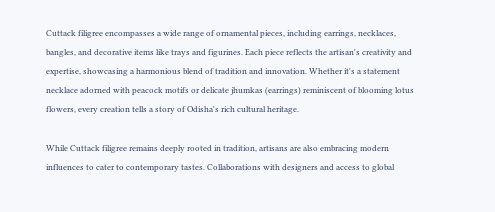Cuttack filigree encompasses a wide range of ornamental pieces, including earrings, necklaces, bangles, and decorative items like trays and figurines. Each piece reflects the artisan's creativity and expertise, showcasing a harmonious blend of tradition and innovation. Whether it's a statement necklace adorned with peacock motifs or delicate jhumkas (earrings) reminiscent of blooming lotus flowers, every creation tells a story of Odisha's rich cultural heritage.

While Cuttack filigree remains deeply rooted in tradition, artisans are also embracing modern influences to cater to contemporary tastes. Collaborations with designers and access to global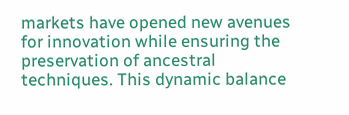markets have opened new avenues for innovation while ensuring the preservation of ancestral techniques. This dynamic balance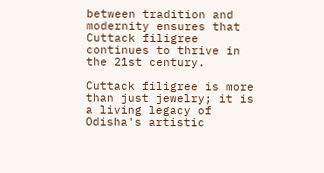between tradition and modernity ensures that Cuttack filigree continues to thrive in the 21st century.

Cuttack filigree is more than just jewelry; it is a living legacy of Odisha's artistic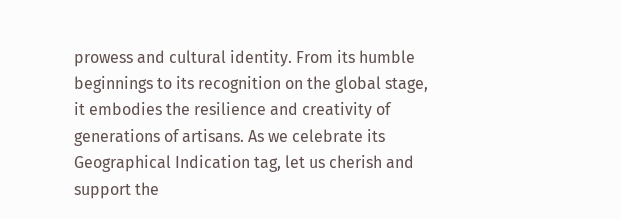prowess and cultural identity. From its humble beginnings to its recognition on the global stage, it embodies the resilience and creativity of generations of artisans. As we celebrate its Geographical Indication tag, let us cherish and support the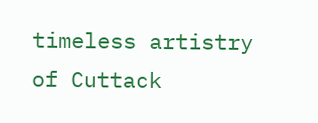timeless artistry of Cuttack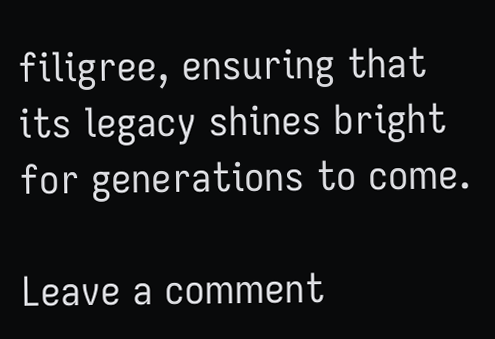filigree, ensuring that its legacy shines bright for generations to come.

Leave a comment